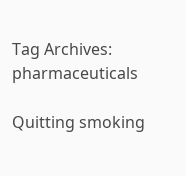Tag Archives: pharmaceuticals

Quitting smoking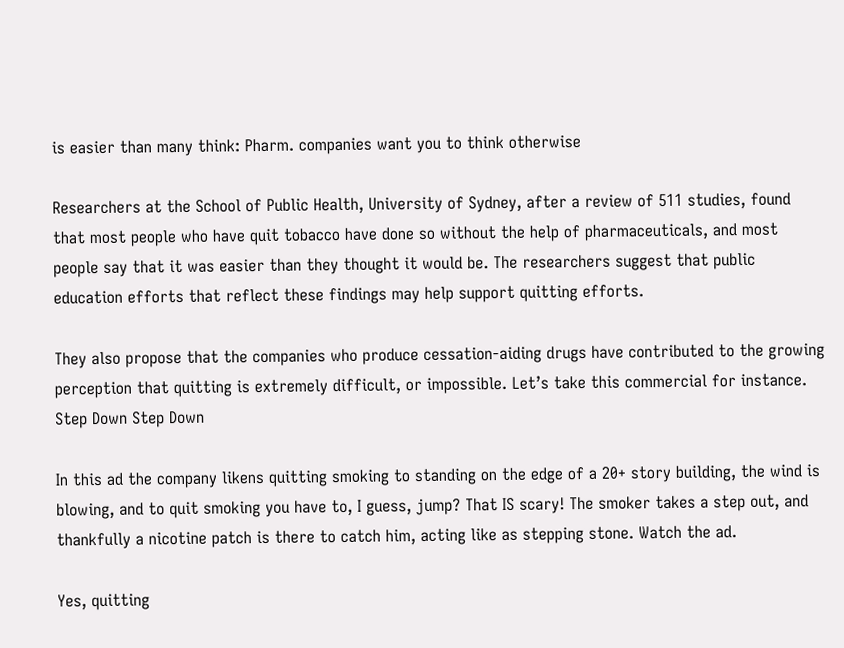is easier than many think: Pharm. companies want you to think otherwise

Researchers at the School of Public Health, University of Sydney, after a review of 511 studies, found that most people who have quit tobacco have done so without the help of pharmaceuticals, and most people say that it was easier than they thought it would be. The researchers suggest that public education efforts that reflect these findings may help support quitting efforts.

They also propose that the companies who produce cessation-aiding drugs have contributed to the growing perception that quitting is extremely difficult, or impossible. Let’s take this commercial for instance.
Step Down Step Down

In this ad the company likens quitting smoking to standing on the edge of a 20+ story building, the wind is blowing, and to quit smoking you have to, I guess, jump? That IS scary! The smoker takes a step out, and thankfully a nicotine patch is there to catch him, acting like as stepping stone. Watch the ad.

Yes, quitting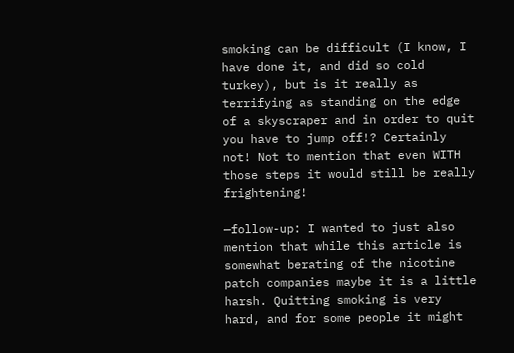smoking can be difficult (I know, I have done it, and did so cold turkey), but is it really as terrifying as standing on the edge of a skyscraper and in order to quit you have to jump off!? Certainly not! Not to mention that even WITH those steps it would still be really frightening!

—follow-up: I wanted to just also mention that while this article is somewhat berating of the nicotine patch companies maybe it is a little harsh. Quitting smoking is very hard, and for some people it might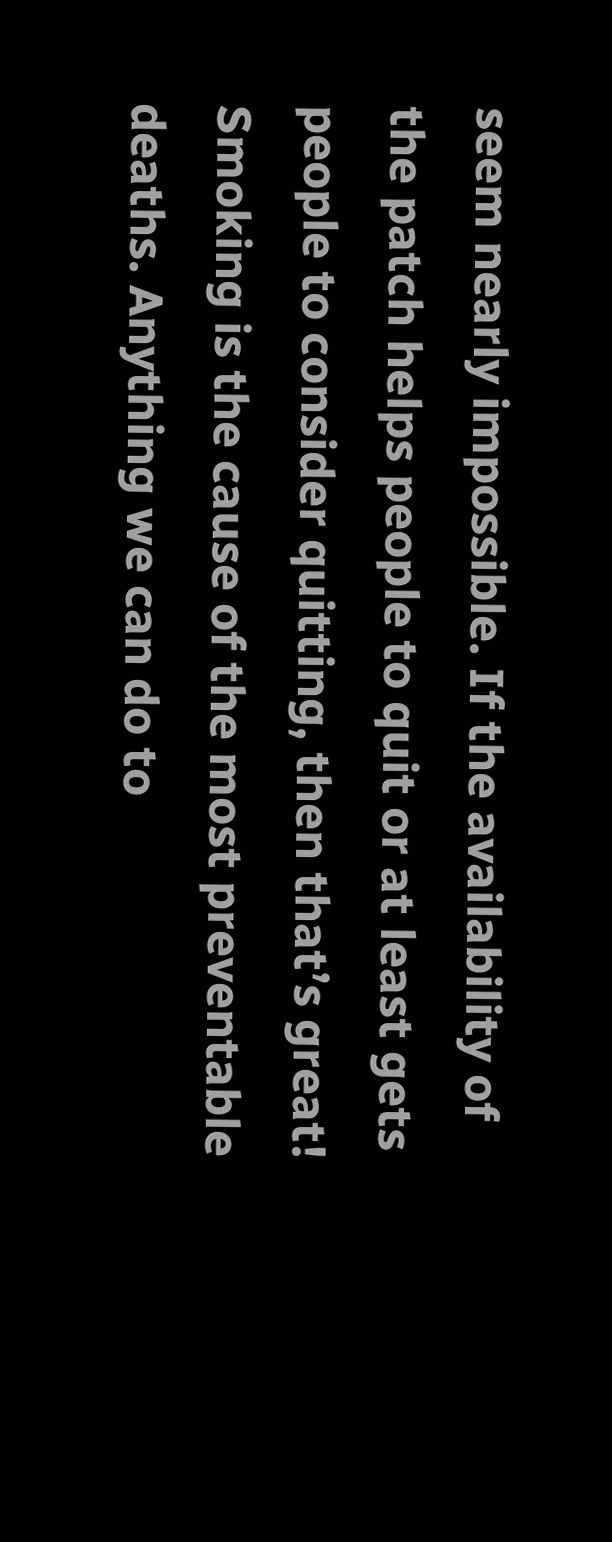seem nearly impossible. If the availability of the patch helps people to quit or at least gets people to consider quitting, then that’s great! Smoking is the cause of the most preventable deaths. Anything we can do to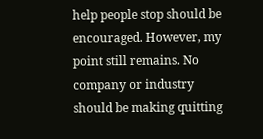help people stop should be encouraged. However, my point still remains. No company or industry should be making quitting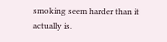smoking seem harder than it actually is.